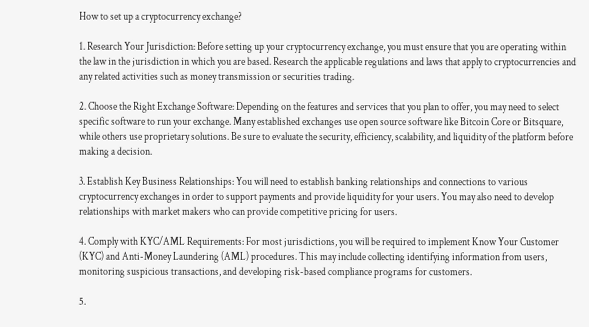How to set up a cryptocurrency exchange?

1. Research Your Jurisdiction: Before setting up your cryptocurrency exchange, you must ensure that you are operating within the law in the jurisdiction in which you are based. Research the applicable regulations and laws that apply to cryptocurrencies and any related activities such as money transmission or securities trading.

2. Choose the Right Exchange Software: Depending on the features and services that you plan to offer, you may need to select specific software to run your exchange. Many established exchanges use open source software like Bitcoin Core or Bitsquare, while others use proprietary solutions. Be sure to evaluate the security, efficiency, scalability, and liquidity of the platform before making a decision.

3. Establish Key Business Relationships: You will need to establish banking relationships and connections to various cryptocurrency exchanges in order to support payments and provide liquidity for your users. You may also need to develop relationships with market makers who can provide competitive pricing for users.

4. Comply with KYC/AML Requirements: For most jurisdictions, you will be required to implement Know Your Customer (KYC) and Anti-Money Laundering (AML) procedures. This may include collecting identifying information from users, monitoring suspicious transactions, and developing risk-based compliance programs for customers.

5.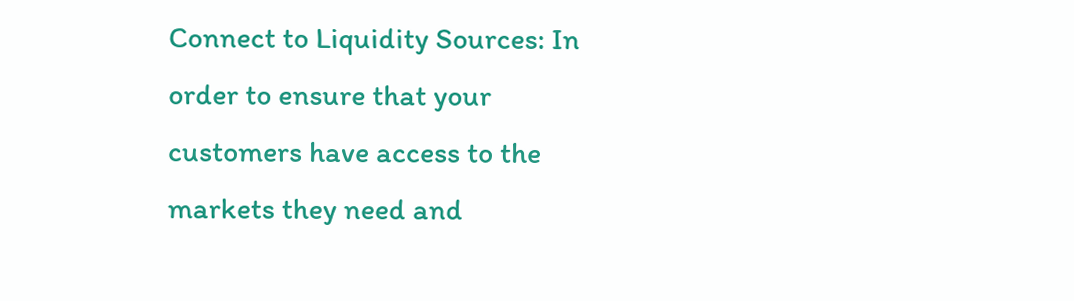Connect to Liquidity Sources: In order to ensure that your customers have access to the markets they need and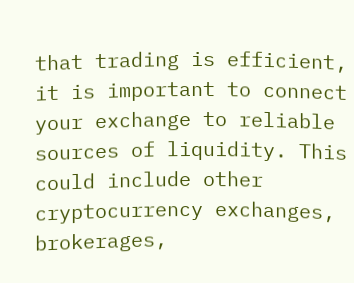that trading is efficient, it is important to connect your exchange to reliable sources of liquidity. This could include other cryptocurrency exchanges, brokerages,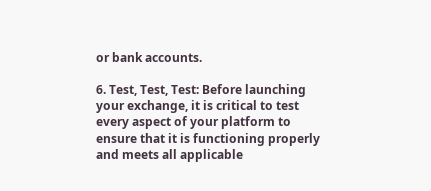or bank accounts.

6. Test, Test, Test: Before launching your exchange, it is critical to test every aspect of your platform to ensure that it is functioning properly and meets all applicable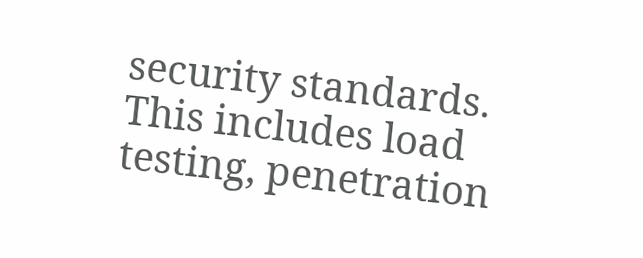security standards. This includes load testing, penetration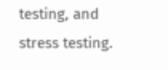testing, and stress testing.